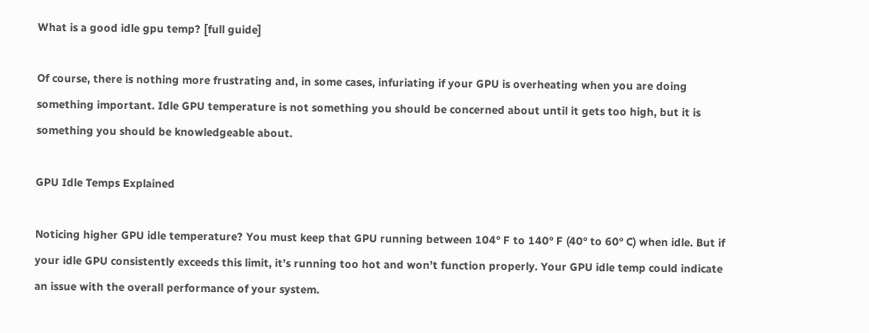What is a good idle gpu temp? [full guide]

Of course, there is nothing more frustrating and, in some cases, infuriating if your GPU is overheating when you are doing something important. Idle GPU temperature is not something you should be concerned about until it gets too high, but it is something you should be knowledgeable about.

GPU Idle Temps Explained

Noticing higher GPU idle temperature? You must keep that GPU running between 104° F to 140° F (40° to 60° C) when idle. But if your idle GPU consistently exceeds this limit, it’s running too hot and won’t function properly. Your GPU idle temp could indicate an issue with the overall performance of your system.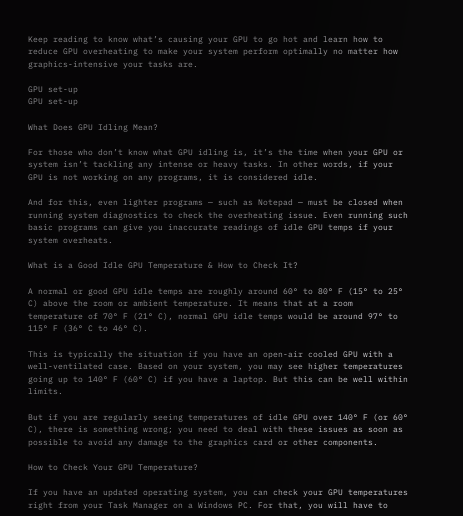Keep reading to know what’s causing your GPU to go hot and learn how to reduce GPU overheating to make your system perform optimally no matter how graphics-intensive your tasks are.

GPU set-up
GPU set-up

What Does GPU Idling Mean?

For those who don’t know what GPU idling is, it’s the time when your GPU or system isn’t tackling any intense or heavy tasks. In other words, if your GPU is not working on any programs, it is considered idle.

And for this, even lighter programs — such as Notepad — must be closed when running system diagnostics to check the overheating issue. Even running such basic programs can give you inaccurate readings of idle GPU temps if your system overheats.

What is a Good Idle GPU Temperature & How to Check It?

A normal or good GPU idle temps are roughly around 60° to 80° F (15° to 25° C) above the room or ambient temperature. It means that at a room temperature of 70° F (21° C), normal GPU idle temps would be around 97° to 115° F (36° C to 46° C).

This is typically the situation if you have an open-air cooled GPU with a well-ventilated case. Based on your system, you may see higher temperatures going up to 140° F (60° C) if you have a laptop. But this can be well within limits.

But if you are regularly seeing temperatures of idle GPU over 140° F (or 60° C), there is something wrong; you need to deal with these issues as soon as possible to avoid any damage to the graphics card or other components.

How to Check Your GPU Temperature?

If you have an updated operating system, you can check your GPU temperatures right from your Task Manager on a Windows PC. For that, you will have to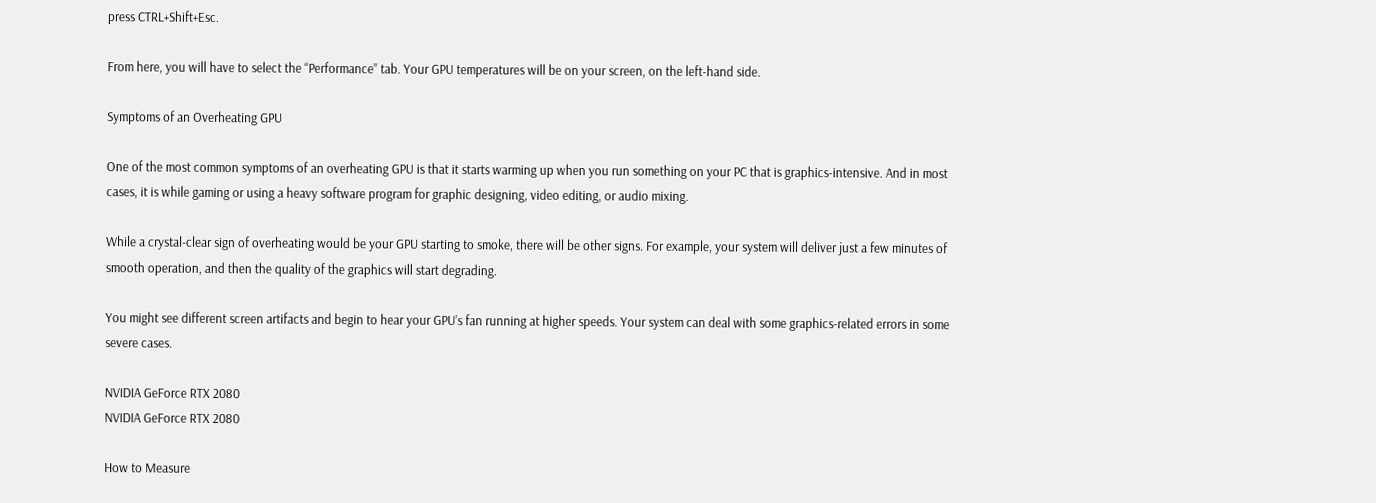press CTRL+Shift+Esc.

From here, you will have to select the “Performance” tab. Your GPU temperatures will be on your screen, on the left-hand side.

Symptoms of an Overheating GPU

One of the most common symptoms of an overheating GPU is that it starts warming up when you run something on your PC that is graphics-intensive. And in most cases, it is while gaming or using a heavy software program for graphic designing, video editing, or audio mixing.

While a crystal-clear sign of overheating would be your GPU starting to smoke, there will be other signs. For example, your system will deliver just a few minutes of smooth operation, and then the quality of the graphics will start degrading.

You might see different screen artifacts and begin to hear your GPU’s fan running at higher speeds. Your system can deal with some graphics-related errors in some severe cases.

NVIDIA GeForce RTX 2080
NVIDIA GeForce RTX 2080

How to Measure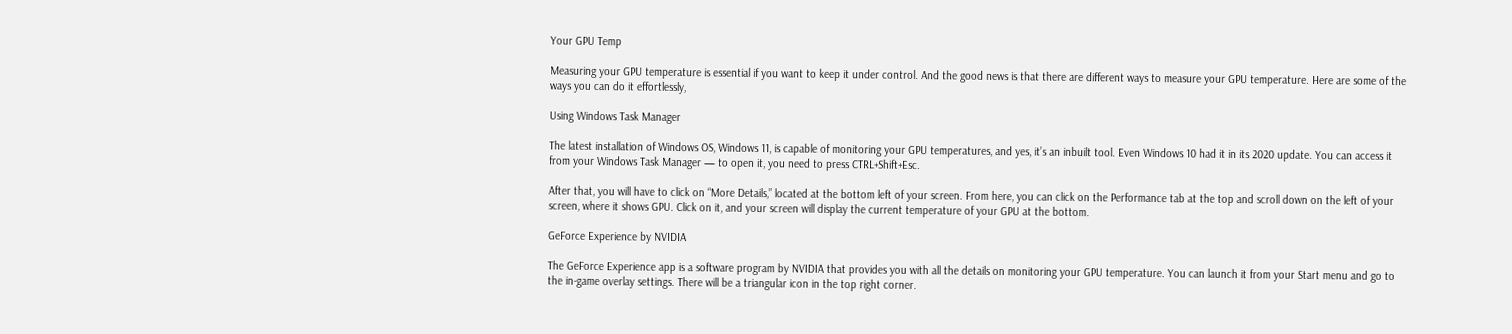Your GPU Temp

Measuring your GPU temperature is essential if you want to keep it under control. And the good news is that there are different ways to measure your GPU temperature. Here are some of the ways you can do it effortlessly,

Using Windows Task Manager

The latest installation of Windows OS, Windows 11, is capable of monitoring your GPU temperatures, and yes, it’s an inbuilt tool. Even Windows 10 had it in its 2020 update. You can access it from your Windows Task Manager — to open it, you need to press CTRL+Shift+Esc.

After that, you will have to click on “More Details,” located at the bottom left of your screen. From here, you can click on the Performance tab at the top and scroll down on the left of your screen, where it shows GPU. Click on it, and your screen will display the current temperature of your GPU at the bottom.

GeForce Experience by NVIDIA

The GeForce Experience app is a software program by NVIDIA that provides you with all the details on monitoring your GPU temperature. You can launch it from your Start menu and go to the in-game overlay settings. There will be a triangular icon in the top right corner.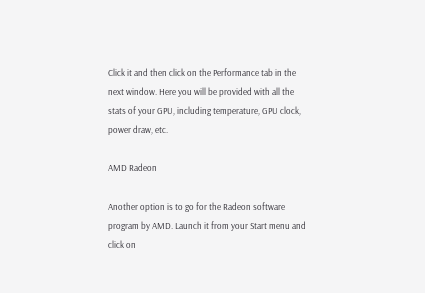Click it and then click on the Performance tab in the next window. Here you will be provided with all the stats of your GPU, including temperature, GPU clock, power draw, etc.

AMD Radeon

Another option is to go for the Radeon software program by AMD. Launch it from your Start menu and click on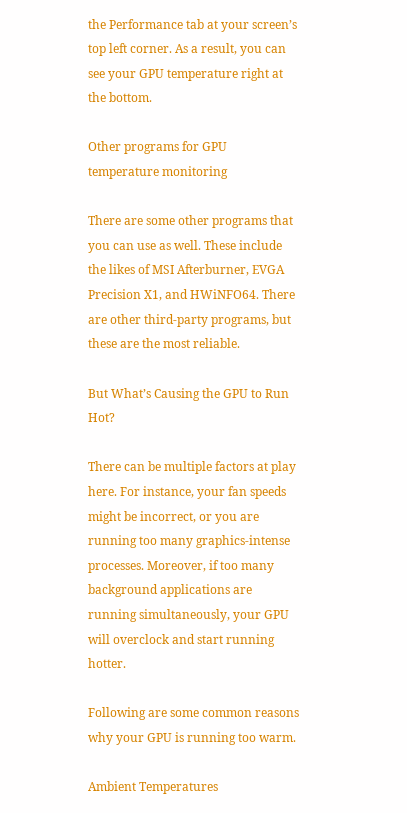the Performance tab at your screen’s top left corner. As a result, you can see your GPU temperature right at the bottom.

Other programs for GPU temperature monitoring

There are some other programs that you can use as well. These include the likes of MSI Afterburner, EVGA Precision X1, and HWiNFO64. There are other third-party programs, but these are the most reliable.

But What’s Causing the GPU to Run Hot?

There can be multiple factors at play here. For instance, your fan speeds might be incorrect, or you are running too many graphics-intense processes. Moreover, if too many background applications are running simultaneously, your GPU will overclock and start running hotter.

Following are some common reasons why your GPU is running too warm.

Ambient Temperatures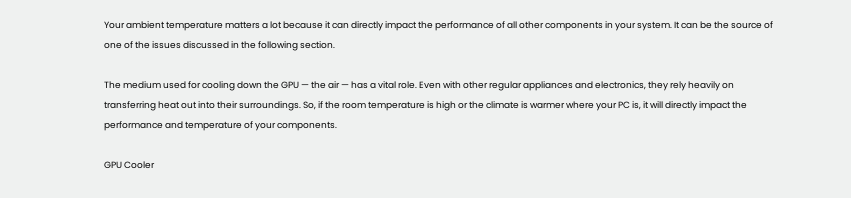Your ambient temperature matters a lot because it can directly impact the performance of all other components in your system. It can be the source of one of the issues discussed in the following section.

The medium used for cooling down the GPU — the air — has a vital role. Even with other regular appliances and electronics, they rely heavily on transferring heat out into their surroundings. So, if the room temperature is high or the climate is warmer where your PC is, it will directly impact the performance and temperature of your components.

GPU Cooler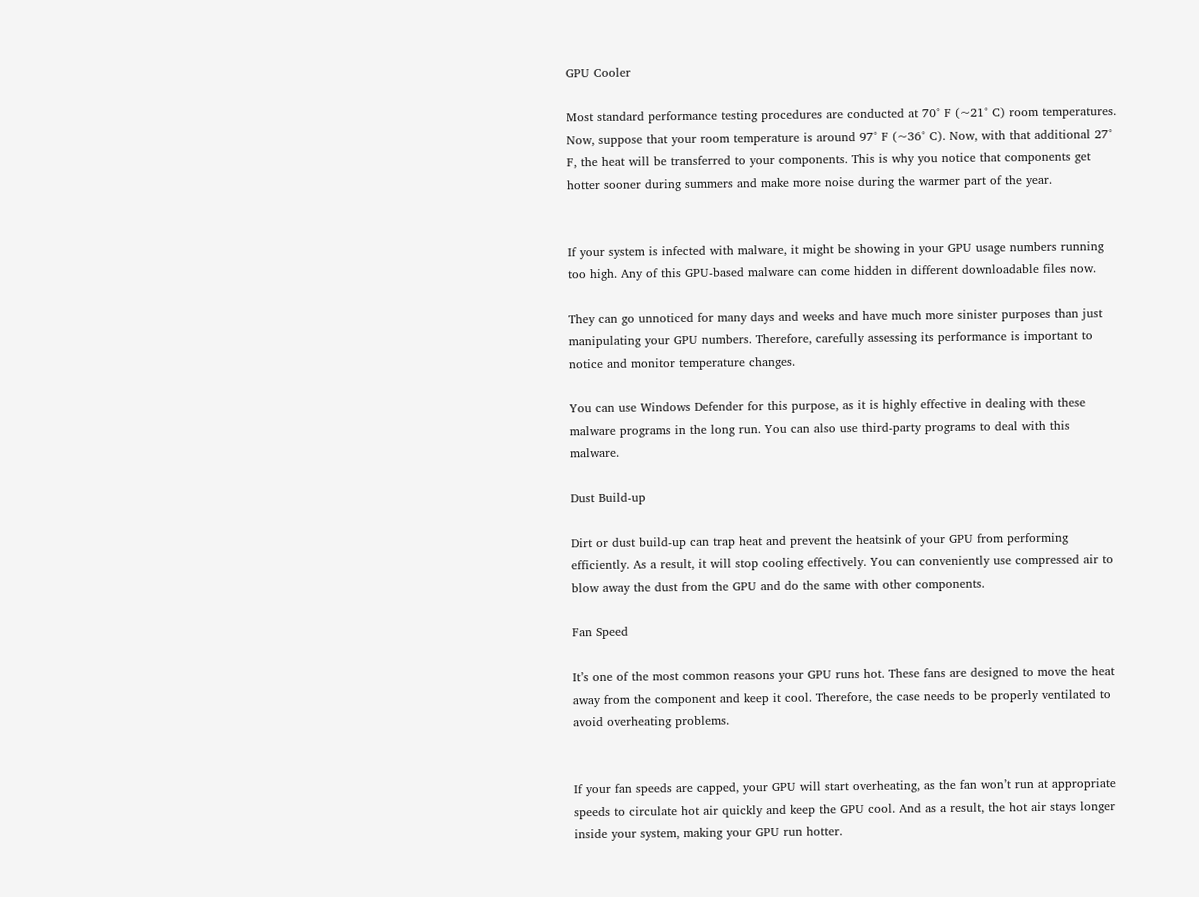GPU Cooler

Most standard performance testing procedures are conducted at 70° F (~21° C) room temperatures. Now, suppose that your room temperature is around 97° F (~36° C). Now, with that additional 27° F, the heat will be transferred to your components. This is why you notice that components get hotter sooner during summers and make more noise during the warmer part of the year.


If your system is infected with malware, it might be showing in your GPU usage numbers running too high. Any of this GPU-based malware can come hidden in different downloadable files now.

They can go unnoticed for many days and weeks and have much more sinister purposes than just manipulating your GPU numbers. Therefore, carefully assessing its performance is important to notice and monitor temperature changes.

You can use Windows Defender for this purpose, as it is highly effective in dealing with these malware programs in the long run. You can also use third-party programs to deal with this malware.

Dust Build-up

Dirt or dust build-up can trap heat and prevent the heatsink of your GPU from performing efficiently. As a result, it will stop cooling effectively. You can conveniently use compressed air to blow away the dust from the GPU and do the same with other components.

Fan Speed

It’s one of the most common reasons your GPU runs hot. These fans are designed to move the heat away from the component and keep it cool. Therefore, the case needs to be properly ventilated to avoid overheating problems.


If your fan speeds are capped, your GPU will start overheating, as the fan won’t run at appropriate speeds to circulate hot air quickly and keep the GPU cool. And as a result, the hot air stays longer inside your system, making your GPU run hotter.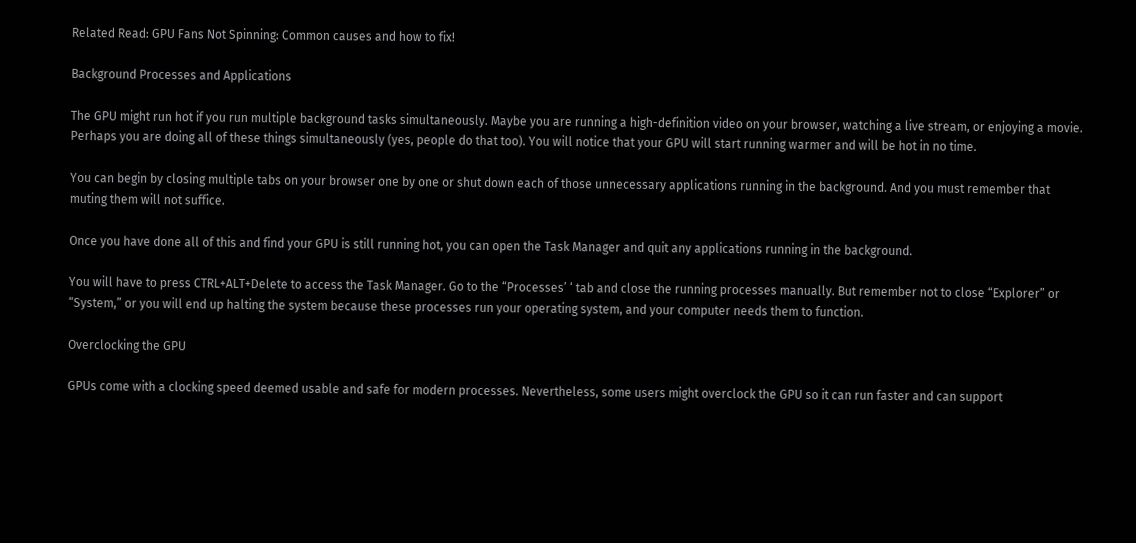Related Read: GPU Fans Not Spinning: Common causes and how to fix!

Background Processes and Applications

The GPU might run hot if you run multiple background tasks simultaneously. Maybe you are running a high-definition video on your browser, watching a live stream, or enjoying a movie. Perhaps you are doing all of these things simultaneously (yes, people do that too). You will notice that your GPU will start running warmer and will be hot in no time.

You can begin by closing multiple tabs on your browser one by one or shut down each of those unnecessary applications running in the background. And you must remember that muting them will not suffice.

Once you have done all of this and find your GPU is still running hot, you can open the Task Manager and quit any applications running in the background.

You will have to press CTRL+ALT+Delete to access the Task Manager. Go to the “Processes’ ‘ tab and close the running processes manually. But remember not to close “Explorer” or “System,” or you will end up halting the system because these processes run your operating system, and your computer needs them to function.

Overclocking the GPU

GPUs come with a clocking speed deemed usable and safe for modern processes. Nevertheless, some users might overclock the GPU so it can run faster and can support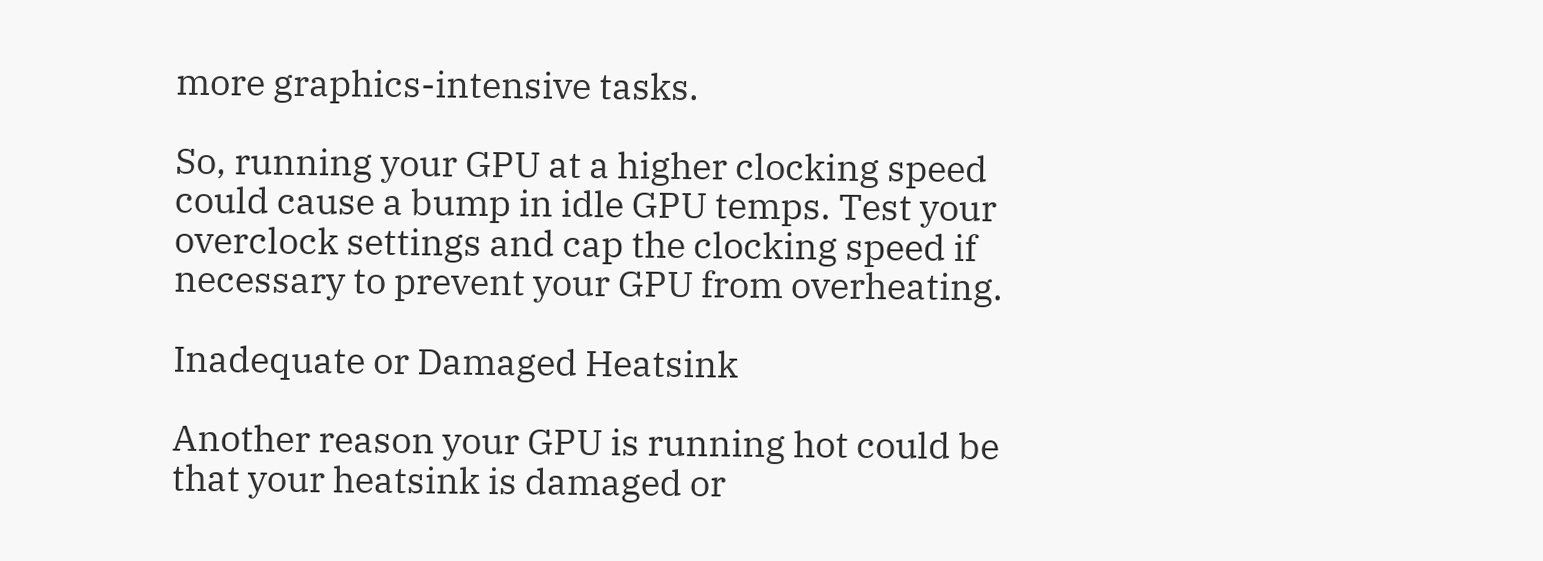more graphics-intensive tasks.

So, running your GPU at a higher clocking speed could cause a bump in idle GPU temps. Test your overclock settings and cap the clocking speed if necessary to prevent your GPU from overheating.

Inadequate or Damaged Heatsink

Another reason your GPU is running hot could be that your heatsink is damaged or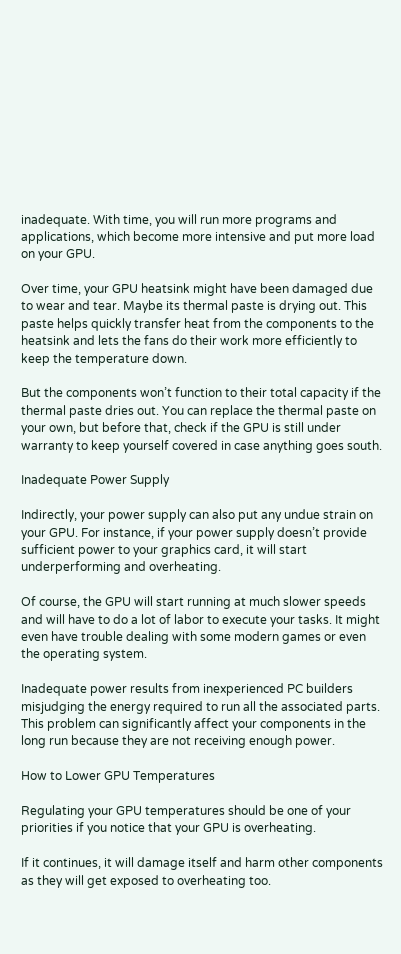inadequate. With time, you will run more programs and applications, which become more intensive and put more load on your GPU.

Over time, your GPU heatsink might have been damaged due to wear and tear. Maybe its thermal paste is drying out. This paste helps quickly transfer heat from the components to the heatsink and lets the fans do their work more efficiently to keep the temperature down.

But the components won’t function to their total capacity if the thermal paste dries out. You can replace the thermal paste on your own, but before that, check if the GPU is still under warranty to keep yourself covered in case anything goes south.

Inadequate Power Supply

Indirectly, your power supply can also put any undue strain on your GPU. For instance, if your power supply doesn’t provide sufficient power to your graphics card, it will start underperforming and overheating.

Of course, the GPU will start running at much slower speeds and will have to do a lot of labor to execute your tasks. It might even have trouble dealing with some modern games or even the operating system.

Inadequate power results from inexperienced PC builders misjudging the energy required to run all the associated parts. This problem can significantly affect your components in the long run because they are not receiving enough power.

How to Lower GPU Temperatures

Regulating your GPU temperatures should be one of your priorities if you notice that your GPU is overheating.

If it continues, it will damage itself and harm other components as they will get exposed to overheating too.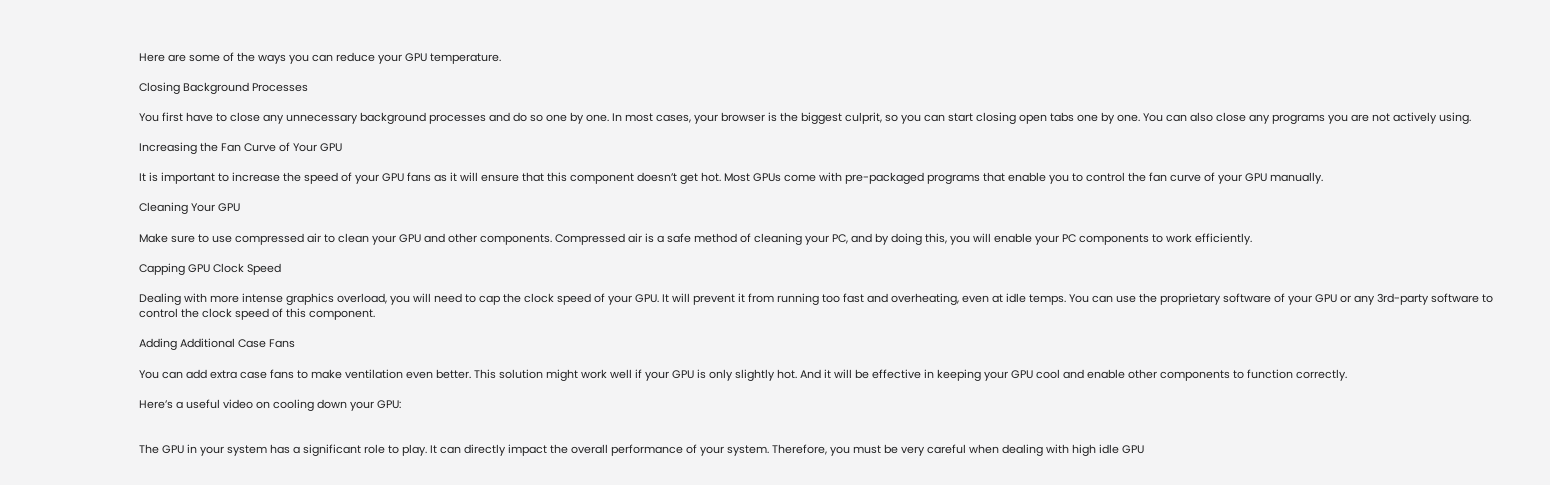Here are some of the ways you can reduce your GPU temperature.

Closing Background Processes

You first have to close any unnecessary background processes and do so one by one. In most cases, your browser is the biggest culprit, so you can start closing open tabs one by one. You can also close any programs you are not actively using.

Increasing the Fan Curve of Your GPU

It is important to increase the speed of your GPU fans as it will ensure that this component doesn’t get hot. Most GPUs come with pre-packaged programs that enable you to control the fan curve of your GPU manually.

Cleaning Your GPU

Make sure to use compressed air to clean your GPU and other components. Compressed air is a safe method of cleaning your PC, and by doing this, you will enable your PC components to work efficiently.

Capping GPU Clock Speed

Dealing with more intense graphics overload, you will need to cap the clock speed of your GPU. It will prevent it from running too fast and overheating, even at idle temps. You can use the proprietary software of your GPU or any 3rd-party software to control the clock speed of this component.

Adding Additional Case Fans

You can add extra case fans to make ventilation even better. This solution might work well if your GPU is only slightly hot. And it will be effective in keeping your GPU cool and enable other components to function correctly.

Here’s a useful video on cooling down your GPU:


The GPU in your system has a significant role to play. It can directly impact the overall performance of your system. Therefore, you must be very careful when dealing with high idle GPU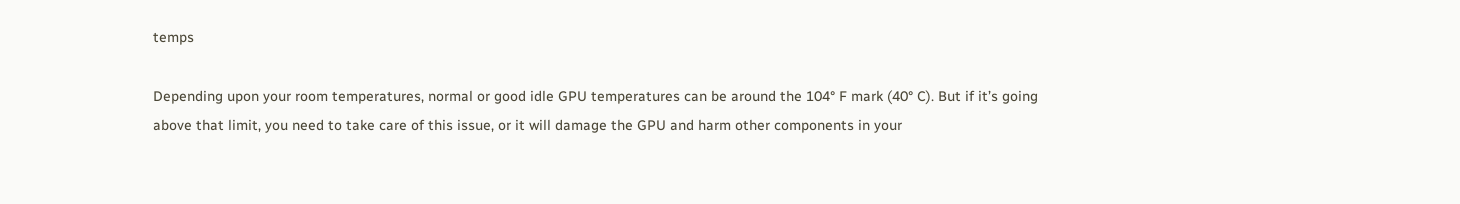temps

Depending upon your room temperatures, normal or good idle GPU temperatures can be around the 104° F mark (40° C). But if it’s going above that limit, you need to take care of this issue, or it will damage the GPU and harm other components in your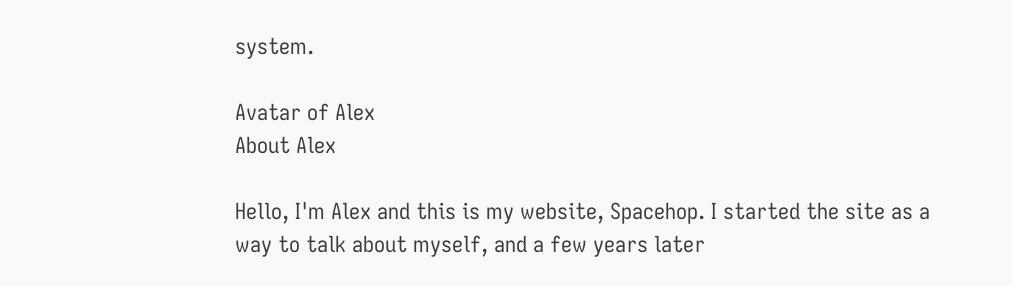system.

Avatar of Alex
About Alex

Hello, I'm Alex and this is my website, Spacehop. I started the site as a way to talk about myself, and a few years later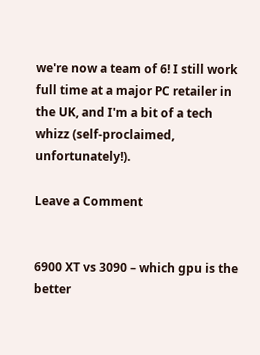we're now a team of 6! I still work full time at a major PC retailer in the UK, and I'm a bit of a tech whizz (self-proclaimed, unfortunately!).

Leave a Comment


6900 XT vs 3090 – which gpu is the better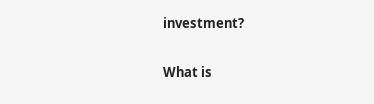investment?

What is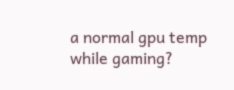a normal gpu temp while gaming?